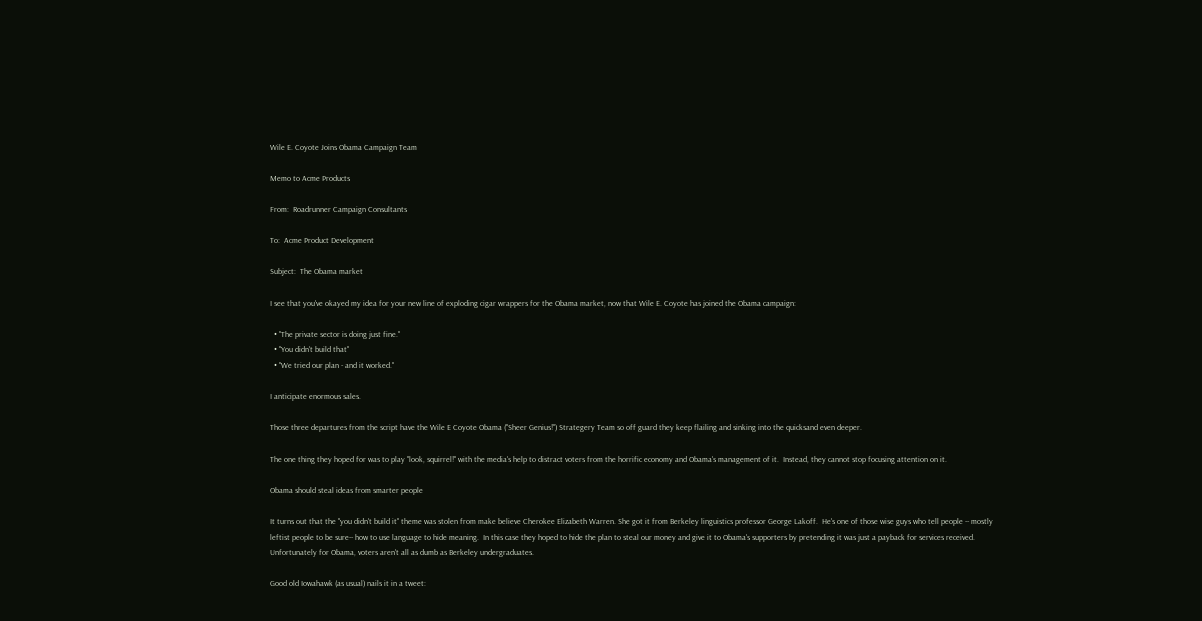Wile E. Coyote Joins Obama Campaign Team

Memo to Acme Products

From:  Roadrunner Campaign Consultants

To:  Acme Product Development

Subject:  The Obama market

I see that you've okayed my idea for your new line of exploding cigar wrappers for the Obama market, now that Wile E. Coyote has joined the Obama campaign:

  • "The private sector is doing just fine."
  • "You didn't build that"
  • "We tried our plan - and it worked."

I anticipate enormous sales.

Those three departures from the script have the Wile E Coyote Obama ("Sheer Genius!") Strategery Team so off guard they keep flailing and sinking into the quicksand even deeper.

The one thing they hoped for was to play "look, squirrel!" with the media's help to distract voters from the horrific economy and Obama's management of it.  Instead, they cannot stop focusing attention on it.

Obama should steal ideas from smarter people

It turns out that the "you didn't build it" theme was stolen from make believe Cherokee Elizabeth Warren. She got it from Berkeley linguistics professor George Lakoff.  He's one of those wise guys who tell people -- mostly leftist people to be sure-- how to use language to hide meaning.  In this case they hoped to hide the plan to steal our money and give it to Obama's supporters by pretending it was just a payback for services received.  Unfortunately for Obama, voters aren't all as dumb as Berkeley undergraduates.

Good old Iowahawk (as usual) nails it in a tweet: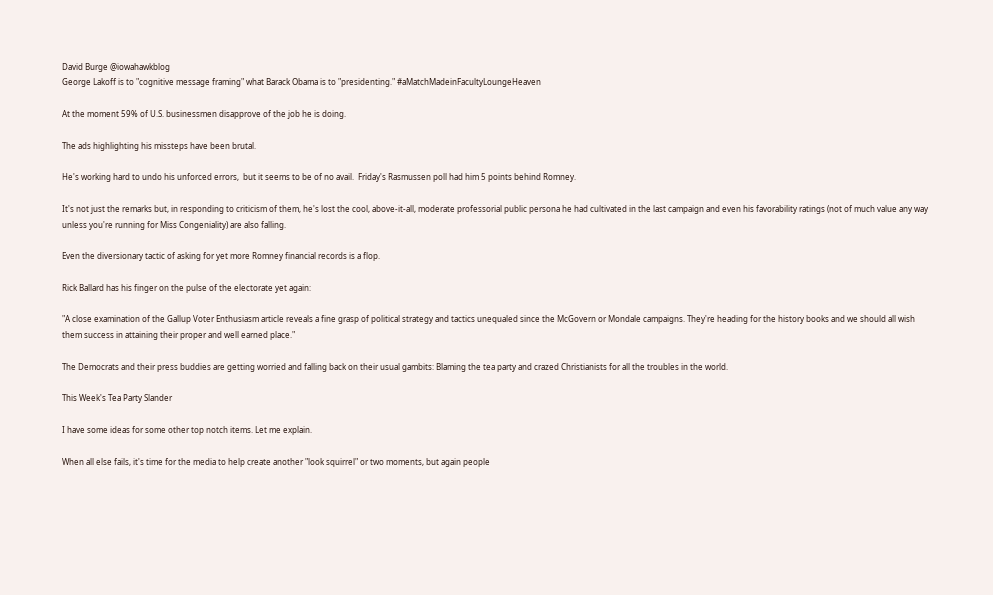David Burge @iowahawkblog
George Lakoff is to "cognitive message framing" what Barack Obama is to "presidenting." #aMatchMadeinFacultyLoungeHeaven

At the moment 59% of U.S. businessmen disapprove of the job he is doing.

The ads highlighting his missteps have been brutal.

He's working hard to undo his unforced errors,  but it seems to be of no avail.  Friday's Rasmussen poll had him 5 points behind Romney.

It's not just the remarks but, in responding to criticism of them, he's lost the cool, above-it-all, moderate professorial public persona he had cultivated in the last campaign and even his favorability ratings (not of much value any way unless you're running for Miss Congeniality) are also falling.

Even the diversionary tactic of asking for yet more Romney financial records is a flop.

Rick Ballard has his finger on the pulse of the electorate yet again:

"A close examination of the Gallup Voter Enthusiasm article reveals a fine grasp of political strategy and tactics unequaled since the McGovern or Mondale campaigns. They're heading for the history books and we should all wish them success in attaining their proper and well earned place."

The Democrats and their press buddies are getting worried and falling back on their usual gambits: Blaming the tea party and crazed Christianists for all the troubles in the world.

This Week's Tea Party Slander

I have some ideas for some other top notch items. Let me explain.

When all else fails, it's time for the media to help create another "look squirrel" or two moments, but again people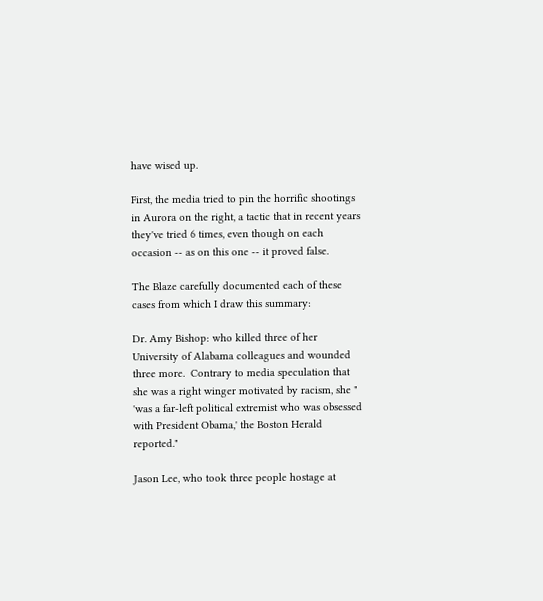have wised up.

First, the media tried to pin the horrific shootings in Aurora on the right, a tactic that in recent years they've tried 6 times, even though on each occasion -- as on this one -- it proved false.

The Blaze carefully documented each of these cases from which I draw this summary:

Dr. Amy Bishop: who killed three of her University of Alabama colleagues and wounded three more.  Contrary to media speculation that she was a right winger motivated by racism, she " 'was a far-left political extremist who was obsessed with President Obama,' the Boston Herald reported."

Jason Lee, who took three people hostage at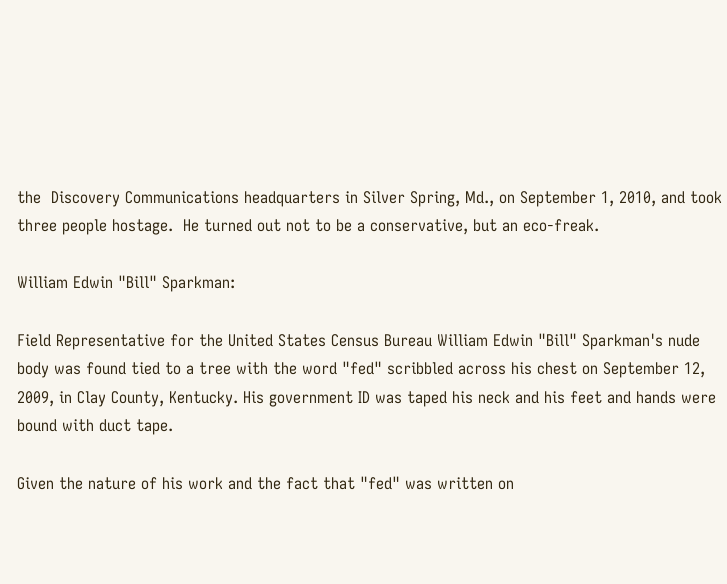the  Discovery Communications headquarters in Silver Spring, Md., on September 1, 2010, and took three people hostage.  He turned out not to be a conservative, but an eco-freak.

William Edwin "Bill" Sparkman:

Field Representative for the United States Census Bureau William Edwin "Bill" Sparkman's nude body was found tied to a tree with the word "fed" scribbled across his chest on September 12, 2009, in Clay County, Kentucky. His government ID was taped his neck and his feet and hands were bound with duct tape.

Given the nature of his work and the fact that "fed" was written on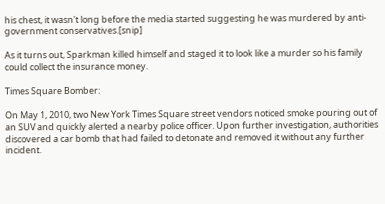his chest, it wasn't long before the media started suggesting he was murdered by anti-government conservatives.[snip]

As it turns out, Sparkman killed himself and staged it to look like a murder so his family could collect the insurance money.

Times Square Bomber:

On May 1, 2010, two New York Times Square street vendors noticed smoke pouring out of an SUV and quickly alerted a nearby police officer. Upon further investigation, authorities discovered a car bomb that had failed to detonate and removed it without any further incident.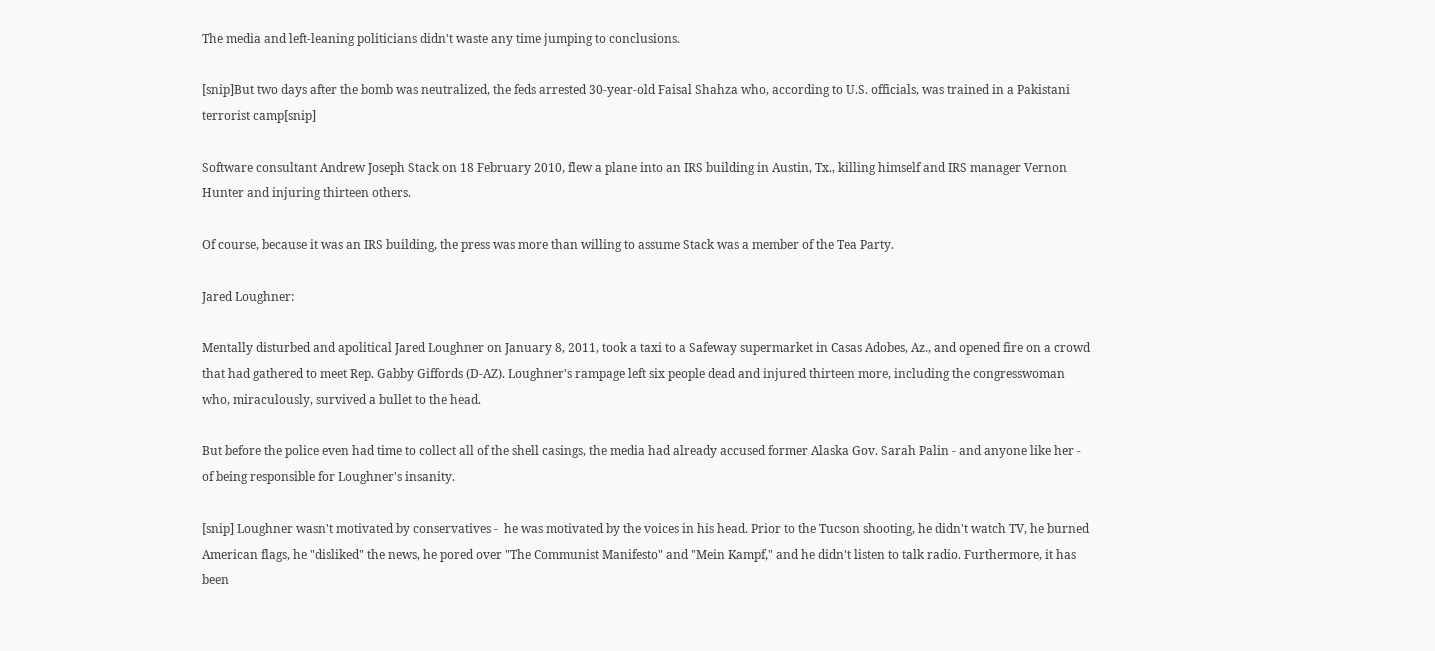The media and left-leaning politicians didn't waste any time jumping to conclusions.

[snip]But two days after the bomb was neutralized, the feds arrested 30-year-old Faisal Shahza who, according to U.S. officials, was trained in a Pakistani terrorist camp[snip]

Software consultant Andrew Joseph Stack on 18 February 2010, flew a plane into an IRS building in Austin, Tx., killing himself and IRS manager Vernon Hunter and injuring thirteen others.

Of course, because it was an IRS building, the press was more than willing to assume Stack was a member of the Tea Party.

Jared Loughner:

Mentally disturbed and apolitical Jared Loughner on January 8, 2011, took a taxi to a Safeway supermarket in Casas Adobes, Az., and opened fire on a crowd that had gathered to meet Rep. Gabby Giffords (D-AZ). Loughner's rampage left six people dead and injured thirteen more, including the congresswoman who, miraculously, survived a bullet to the head.

But before the police even had time to collect all of the shell casings, the media had already accused former Alaska Gov. Sarah Palin - and anyone like her - of being responsible for Loughner's insanity.

[snip] Loughner wasn't motivated by conservatives -  he was motivated by the voices in his head. Prior to the Tucson shooting, he didn't watch TV, he burned American flags, he "disliked" the news, he pored over "The Communist Manifesto" and "Mein Kampf," and he didn't listen to talk radio. Furthermore, it has been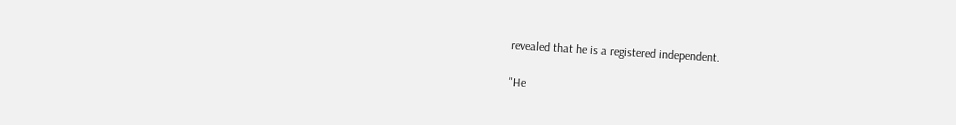revealed that he is a registered independent.

"He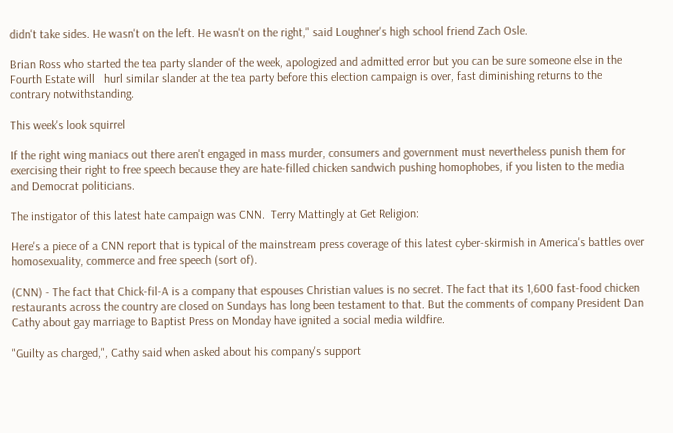didn't take sides. He wasn't on the left. He wasn't on the right," said Loughner's high school friend Zach Osle.

Brian Ross who started the tea party slander of the week, apologized and admitted error but you can be sure someone else in the Fourth Estate will   hurl similar slander at the tea party before this election campaign is over, fast diminishing returns to the contrary notwithstanding.

This week's look squirrel

If the right wing maniacs out there aren't engaged in mass murder, consumers and government must nevertheless punish them for exercising their right to free speech because they are hate-filled chicken sandwich pushing homophobes, if you listen to the media and Democrat politicians.

The instigator of this latest hate campaign was CNN.  Terry Mattingly at Get Religion:

Here's a piece of a CNN report that is typical of the mainstream press coverage of this latest cyber-skirmish in America's battles over homosexuality, commerce and free speech (sort of).

(CNN) - The fact that Chick-fil-A is a company that espouses Christian values is no secret. The fact that its 1,600 fast-food chicken restaurants across the country are closed on Sundays has long been testament to that. But the comments of company President Dan Cathy about gay marriage to Baptist Press on Monday have ignited a social media wildfire.

"Guilty as charged,", Cathy said when asked about his company's support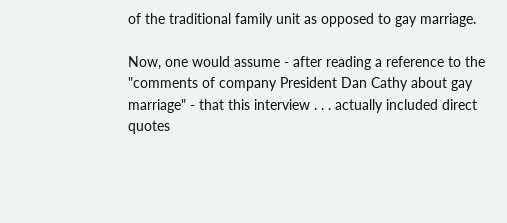of the traditional family unit as opposed to gay marriage.

Now, one would assume - after reading a reference to the "comments of company President Dan Cathy about gay marriage" - that this interview . . . actually included direct quotes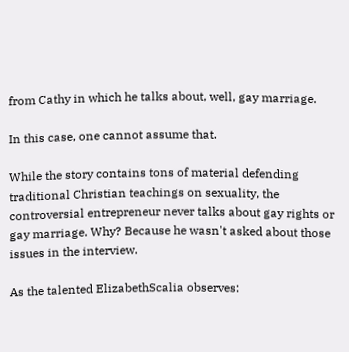from Cathy in which he talks about, well, gay marriage.

In this case, one cannot assume that.

While the story contains tons of material defending traditional Christian teachings on sexuality, the controversial entrepreneur never talks about gay rights or gay marriage. Why? Because he wasn't asked about those issues in the interview.

As the talented ElizabethScalia observes: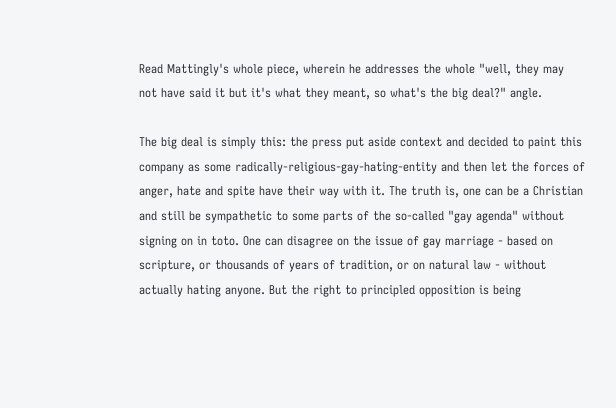Read Mattingly's whole piece, wherein he addresses the whole "well, they may not have said it but it's what they meant, so what's the big deal?" angle.

The big deal is simply this: the press put aside context and decided to paint this company as some radically-religious-gay-hating-entity and then let the forces of anger, hate and spite have their way with it. The truth is, one can be a Christian and still be sympathetic to some parts of the so-called "gay agenda" without signing on in toto. One can disagree on the issue of gay marriage - based on scripture, or thousands of years of tradition, or on natural law - without actually hating anyone. But the right to principled opposition is being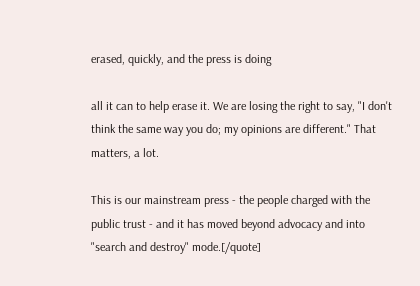erased, quickly, and the press is doing

all it can to help erase it. We are losing the right to say, "I don't think the same way you do; my opinions are different." That matters, a lot.

This is our mainstream press - the people charged with the public trust - and it has moved beyond advocacy and into "search and destroy" mode.[/quote]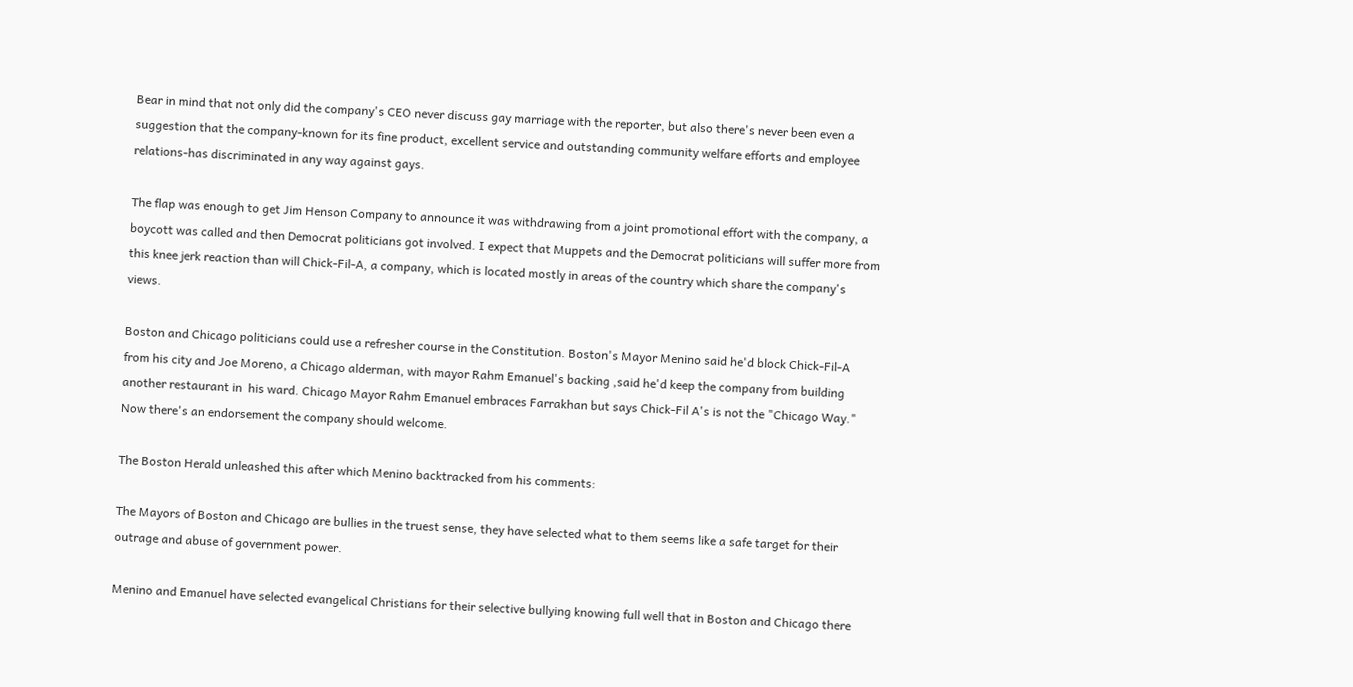Bear in mind that not only did the company's CEO never discuss gay marriage with the reporter, but also there's never been even a suggestion that the company-known for its fine product, excellent service and outstanding community welfare efforts and employee relations-has discriminated in any way against gays.

The flap was enough to get Jim Henson Company to announce it was withdrawing from a joint promotional effort with the company, a boycott was called and then Democrat politicians got involved. I expect that Muppets and the Democrat politicians will suffer more from this knee jerk reaction than will Chick-Fil-A, a company, which is located mostly in areas of the country which share the company's views.

Boston and Chicago politicians could use a refresher course in the Constitution. Boston's Mayor Menino said he'd block Chick-Fil-A from his city and Joe Moreno, a Chicago alderman, with mayor Rahm Emanuel's backing ,said he'd keep the company from building another restaurant in  his ward. Chicago Mayor Rahm Emanuel embraces Farrakhan but says Chick-Fil A's is not the "Chicago Way." Now there's an endorsement the company should welcome.

The Boston Herald unleashed this after which Menino backtracked from his comments:

The Mayors of Boston and Chicago are bullies in the truest sense, they have selected what to them seems like a safe target for their outrage and abuse of government power.

Menino and Emanuel have selected evangelical Christians for their selective bullying knowing full well that in Boston and Chicago there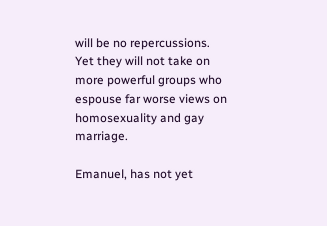will be no repercussions.  Yet they will not take on more powerful groups who espouse far worse views on homosexuality and gay marriage.

Emanuel, has not yet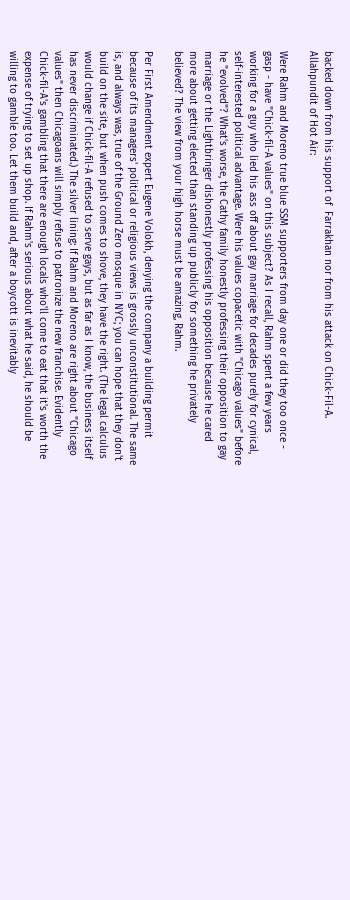backed down from his support of  Farrakhan nor from his attack on Chick-Fil-A.  Allahpundit of Hot Air:

Were Rahm and Moreno true blue SSM supporters from day one or did they too once - gasp - have "Chick-fil-A values" on this subject? As I recall, Rahm spent a few years working for a guy who lied his ass off about gay marriage for decades purely for cynical, self-interested political advantage. Were his values copacetic with "Chicago values" before he "evolved"? What's worse, the Cathy family honestly professing their opposition to gay marriage or the Lightbringer dishonestly professing his opposition because he cared more about getting elected than standing up publicly for something he privately believed? The view from your high horse must be amazing, Rahm.

Per First Amendment expert Eugene Volokh, denying the company a building permit because of its managers' political or religious views is grossly unconstitutional. The same is, and always was, true of the Ground Zero mosque in NYC; you can hope that they don't build on the site, but when push comes to shove, they have the right. (The legal calculus would change if Chick-fil-A refused to serve gays, but as far as I know, the business itself has never discriminated.) The silver lining: If Rahm and Moreno are right about "Chicago values" then Chicagoans will simply refuse to patronize the new franchise. Evidently Chick-fil-A's gambling that there are enough locals who'll come to eat that it's worth the expense of trying to set up shop. If Rahm's serious about what he said, he should be willing to gamble too. Let them build and, after a boycott is inevitably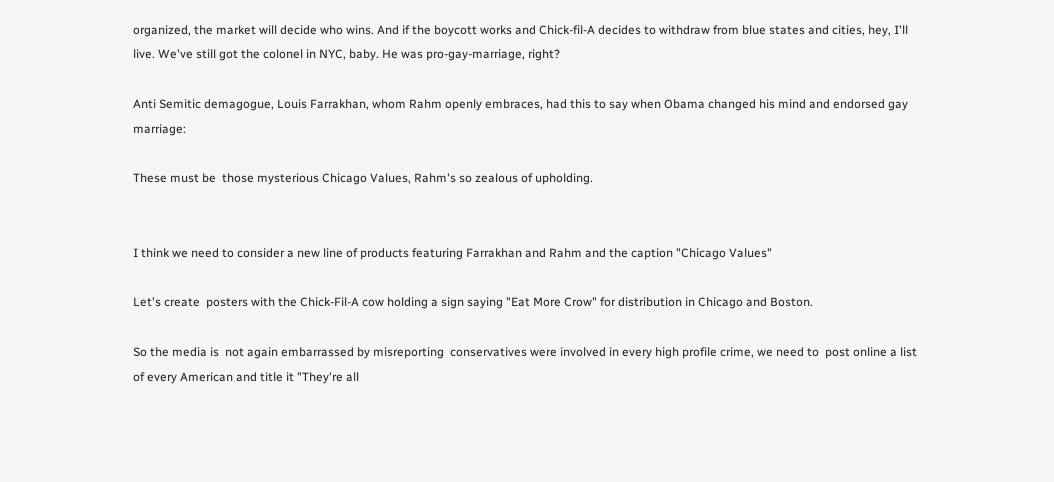organized, the market will decide who wins. And if the boycott works and Chick-fil-A decides to withdraw from blue states and cities, hey, I'll live. We've still got the colonel in NYC, baby. He was pro-gay-marriage, right?

Anti Semitic demagogue, Louis Farrakhan, whom Rahm openly embraces, had this to say when Obama changed his mind and endorsed gay marriage:

These must be  those mysterious Chicago Values, Rahm's so zealous of upholding.


I think we need to consider a new line of products featuring Farrakhan and Rahm and the caption "Chicago Values"

Let's create  posters with the Chick-Fil-A cow holding a sign saying "Eat More Crow" for distribution in Chicago and Boston.

So the media is  not again embarrassed by misreporting  conservatives were involved in every high profile crime, we need to  post online a list of every American and title it "They're all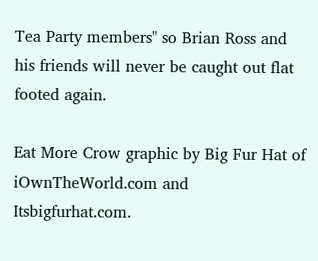Tea Party members" so Brian Ross and his friends will never be caught out flat footed again.

Eat More Crow graphic by Big Fur Hat of iOwnTheWorld.com and Itsbigfurhat.com.